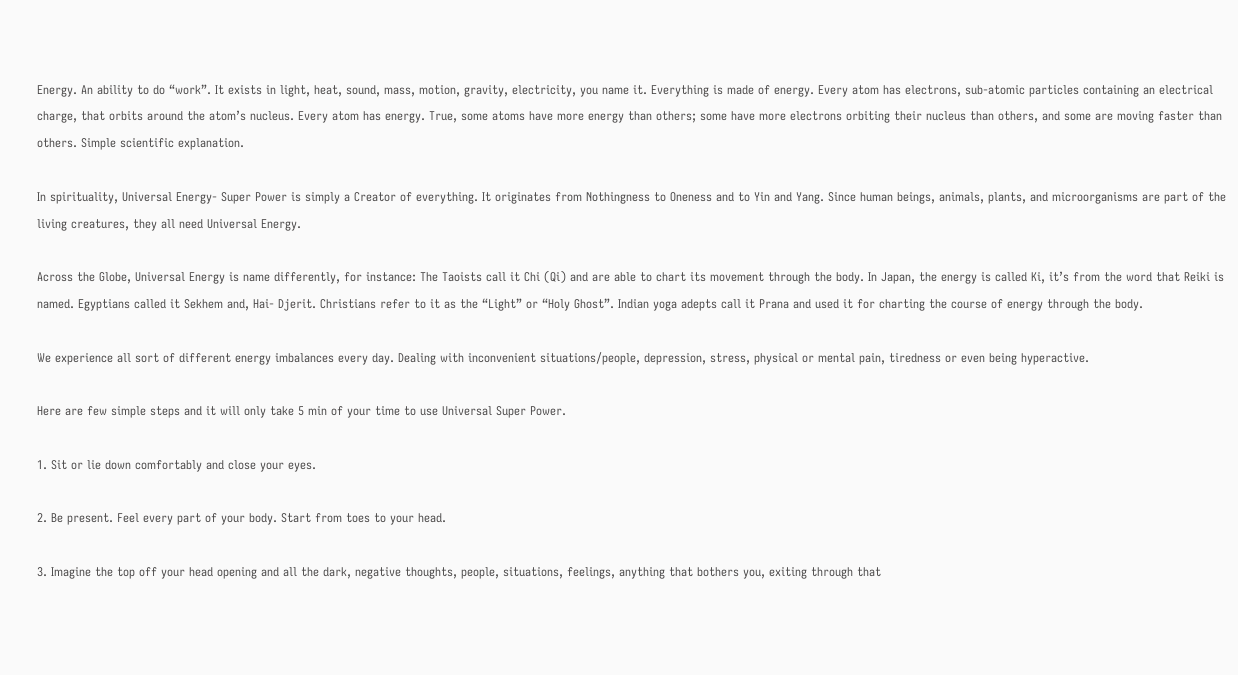Energy. An ability to do “work”. It exists in light, heat, sound, mass, motion, gravity, electricity, you name it. Everything is made of energy. Every atom has electrons, sub-atomic particles containing an electrical charge, that orbits around the atom’s nucleus. Every atom has energy. True, some atoms have more energy than others; some have more electrons orbiting their nucleus than others, and some are moving faster than others. Simple scientific explanation.

In spirituality, Universal Energy- Super Power is simply a Creator of everything. It originates from Nothingness to Oneness and to Yin and Yang. Since human beings, animals, plants, and microorganisms are part of the living creatures, they all need Universal Energy.

Across the Globe, Universal Energy is name differently, for instance: The Taoists call it Chi (Qi) and are able to chart its movement through the body. In Japan, the energy is called Ki, it’s from the word that Reiki is named. Egyptians called it Sekhem and, Hai- Djerit. Christians refer to it as the “Light” or “Holy Ghost”. Indian yoga adepts call it Prana and used it for charting the course of energy through the body.

We experience all sort of different energy imbalances every day. Dealing with inconvenient situations/people, depression, stress, physical or mental pain, tiredness or even being hyperactive.

Here are few simple steps and it will only take 5 min of your time to use Universal Super Power.

1. Sit or lie down comfortably and close your eyes.

2. Be present. Feel every part of your body. Start from toes to your head.

3. Imagine the top off your head opening and all the dark, negative thoughts, people, situations, feelings, anything that bothers you, exiting through that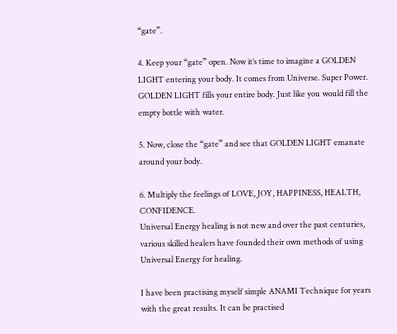“gate”.

4. Keep your “gate” open. Now it’s time to imagine a GOLDEN LIGHT entering your body. It comes from Universe. Super Power. GOLDEN LIGHT fills your entire body. Just like you would fill the empty bottle with water.

5. Now, close the “gate” and see that GOLDEN LIGHT emanate around your body.

6. Multiply the feelings of LOVE, JOY, HAPPINESS, HEALTH, CONFIDENCE.
Universal Energy healing is not new and over the past centuries, various skilled healers have founded their own methods of using Universal Energy for healing.

I have been practising myself simple ANAMI Technique for years with the great results. It can be practised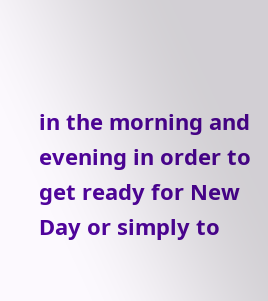in the morning and evening in order to get ready for New Day or simply to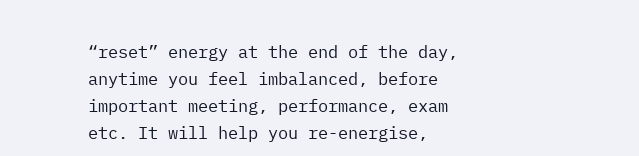“reset” energy at the end of the day, anytime you feel imbalanced, before important meeting, performance, exam etc. It will help you re-energise,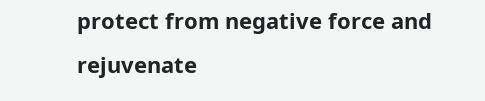protect from negative force and rejuvenate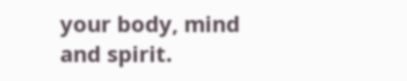your body, mind and spirit.